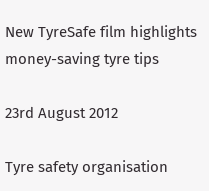New TyreSafe film highlights money-saving tyre tips

23rd August 2012

Tyre safety organisation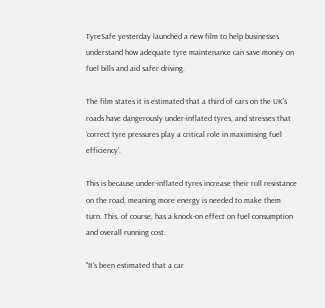TyreSafe yesterday launched a new film to help businesses understand how adequate tyre maintenance can save money on fuel bills and aid safer driving.

The film states it is estimated that a third of cars on the UK's roads have dangerously under-inflated tyres, and stresses that 'correct tyre pressures play a critical role in maximising fuel efficiency'.

This is because under-inflated tyres increase their roll resistance on the road, meaning more energy is needed to make them turn. This, of course, has a knock-on effect on fuel consumption and overall running cost.

"It's been estimated that a car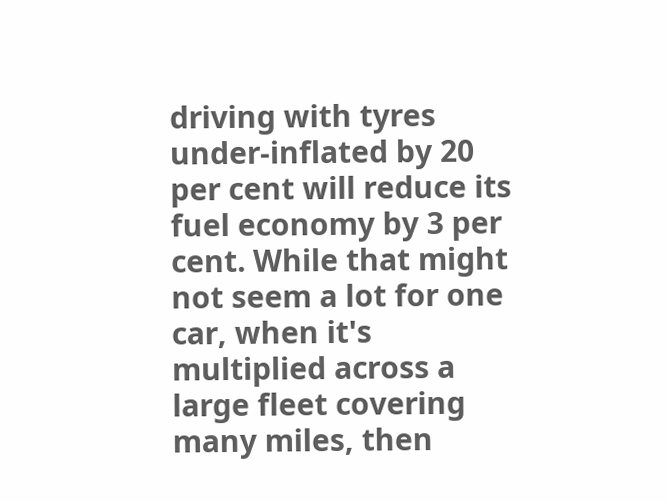driving with tyres under-inflated by 20 per cent will reduce its fuel economy by 3 per cent. While that might not seem a lot for one car, when it's multiplied across a large fleet covering many miles, then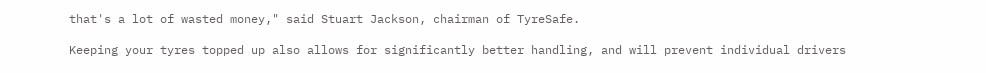that's a lot of wasted money," said Stuart Jackson, chairman of TyreSafe.

Keeping your tyres topped up also allows for significantly better handling, and will prevent individual drivers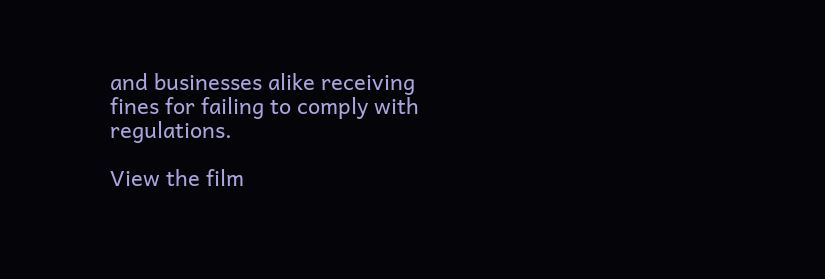and businesses alike receiving fines for failing to comply with regulations.

View the film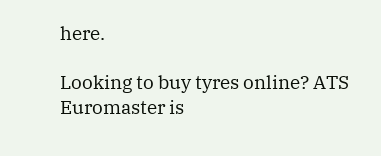here.

Looking to buy tyres online? ATS Euromaster is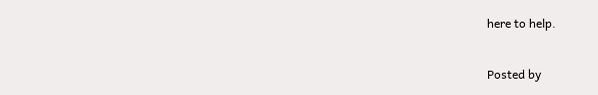here to help.

Posted by